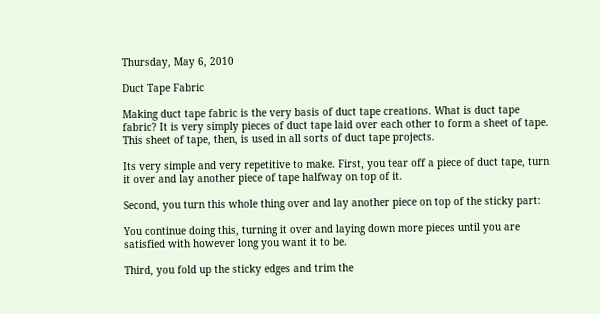Thursday, May 6, 2010

Duct Tape Fabric

Making duct tape fabric is the very basis of duct tape creations. What is duct tape fabric? It is very simply pieces of duct tape laid over each other to form a sheet of tape. This sheet of tape, then, is used in all sorts of duct tape projects.

Its very simple and very repetitive to make. First, you tear off a piece of duct tape, turn it over and lay another piece of tape halfway on top of it.

Second, you turn this whole thing over and lay another piece on top of the sticky part:

You continue doing this, turning it over and laying down more pieces until you are satisfied with however long you want it to be.

Third, you fold up the sticky edges and trim the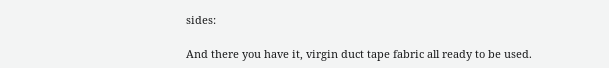sides:

And there you have it, virgin duct tape fabric all ready to be used.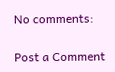No comments:

Post a Comment